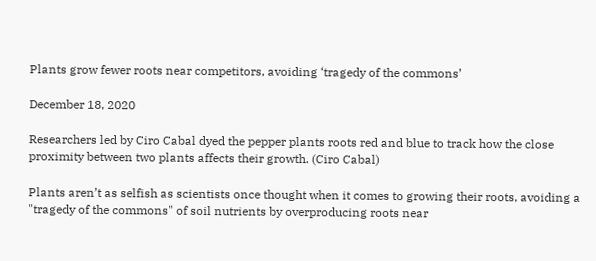Plants grow fewer roots near competitors, avoiding ‘tragedy of the commons’

December 18, 2020

Researchers led by Ciro Cabal dyed the pepper plants roots red and blue to track how the close proximity between two plants affects their growth. (Ciro Cabal)

Plants aren’t as selfish as scientists once thought when it comes to growing their roots, avoiding a "tragedy of the commons" of soil nutrients by overproducing roots near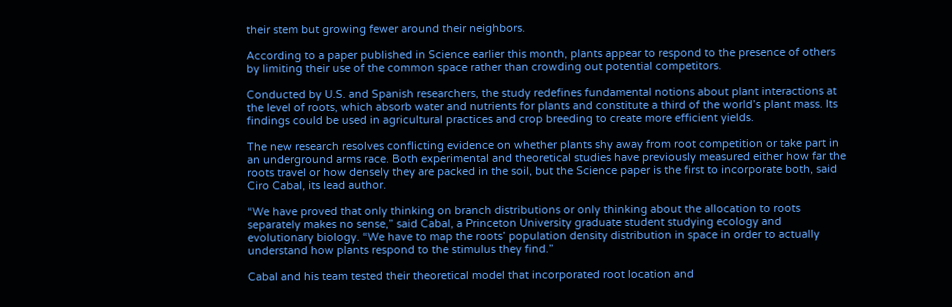their stem but growing fewer around their neighbors.

According to a paper published in Science earlier this month, plants appear to respond to the presence of others by limiting their use of the common space rather than crowding out potential competitors.

Conducted by U.S. and Spanish researchers, the study redefines fundamental notions about plant interactions at the level of roots, which absorb water and nutrients for plants and constitute a third of the world’s plant mass. Its findings could be used in agricultural practices and crop breeding to create more efficient yields.

The new research resolves conflicting evidence on whether plants shy away from root competition or take part in an underground arms race. Both experimental and theoretical studies have previously measured either how far the roots travel or how densely they are packed in the soil, but the Science paper is the first to incorporate both, said Ciro Cabal, its lead author.

“We have proved that only thinking on branch distributions or only thinking about the allocation to roots separately makes no sense,” said Cabal, a Princeton University graduate student studying ecology and evolutionary biology. “We have to map the roots’ population density distribution in space in order to actually understand how plants respond to the stimulus they find.”

Cabal and his team tested their theoretical model that incorporated root location and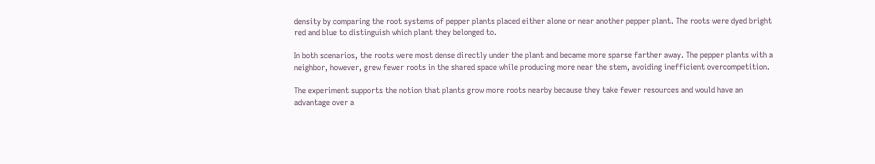density by comparing the root systems of pepper plants placed either alone or near another pepper plant. The roots were dyed bright red and blue to distinguish which plant they belonged to.

In both scenarios, the roots were most dense directly under the plant and became more sparse farther away. The pepper plants with a neighbor, however, grew fewer roots in the shared space while producing more near the stem, avoiding inefficient overcompetition.

The experiment supports the notion that plants grow more roots nearby because they take fewer resources and would have an advantage over a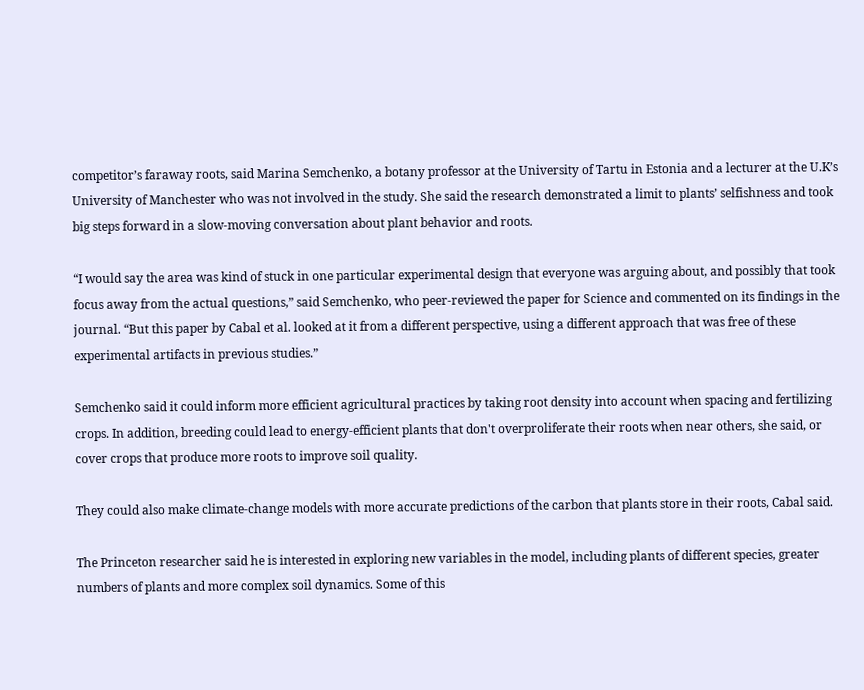competitor’s faraway roots, said Marina Semchenko, a botany professor at the University of Tartu in Estonia and a lecturer at the U.K’s University of Manchester who was not involved in the study. She said the research demonstrated a limit to plants’ selfishness and took big steps forward in a slow-moving conversation about plant behavior and roots.

“I would say the area was kind of stuck in one particular experimental design that everyone was arguing about, and possibly that took focus away from the actual questions,” said Semchenko, who peer-reviewed the paper for Science and commented on its findings in the journal. “But this paper by Cabal et al. looked at it from a different perspective, using a different approach that was free of these experimental artifacts in previous studies.”

Semchenko said it could inform more efficient agricultural practices by taking root density into account when spacing and fertilizing crops. In addition, breeding could lead to energy-efficient plants that don't overproliferate their roots when near others, she said, or cover crops that produce more roots to improve soil quality.

They could also make climate-change models with more accurate predictions of the carbon that plants store in their roots, Cabal said.

The Princeton researcher said he is interested in exploring new variables in the model, including plants of different species, greater numbers of plants and more complex soil dynamics. Some of this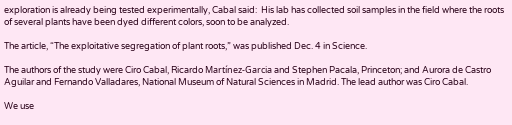exploration is already being tested experimentally, Cabal said:  His lab has collected soil samples in the field where the roots of several plants have been dyed different colors, soon to be analyzed.

The article, “The exploitative segregation of plant roots,” was published Dec. 4 in Science.

The authors of the study were Ciro Cabal, Ricardo Martínez-Garcia and Stephen Pacala, Princeton; and Aurora de Castro Aguilar and Fernando Valladares, National Museum of Natural Sciences in Madrid. The lead author was Ciro Cabal.

We use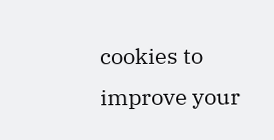cookies to improve your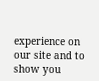experience on our site and to show you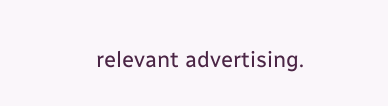relevant advertising.